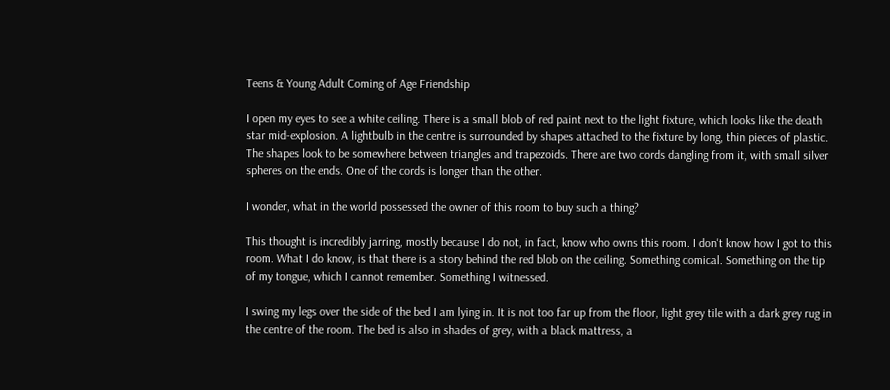Teens & Young Adult Coming of Age Friendship

I open my eyes to see a white ceiling. There is a small blob of red paint next to the light fixture, which looks like the death star mid-explosion. A lightbulb in the centre is surrounded by shapes attached to the fixture by long, thin pieces of plastic. The shapes look to be somewhere between triangles and trapezoids. There are two cords dangling from it, with small silver spheres on the ends. One of the cords is longer than the other.

I wonder, what in the world possessed the owner of this room to buy such a thing?

This thought is incredibly jarring, mostly because I do not, in fact, know who owns this room. I don't know how I got to this room. What I do know, is that there is a story behind the red blob on the ceiling. Something comical. Something on the tip of my tongue, which I cannot remember. Something I witnessed.

I swing my legs over the side of the bed I am lying in. It is not too far up from the floor, light grey tile with a dark grey rug in the centre of the room. The bed is also in shades of grey, with a black mattress, a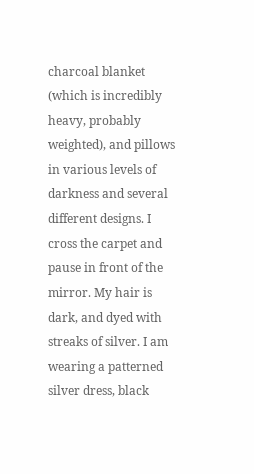charcoal blanket (which is incredibly heavy, probably weighted), and pillows in various levels of darkness and several different designs. I cross the carpet and pause in front of the mirror. My hair is dark, and dyed with streaks of silver. I am wearing a patterned silver dress, black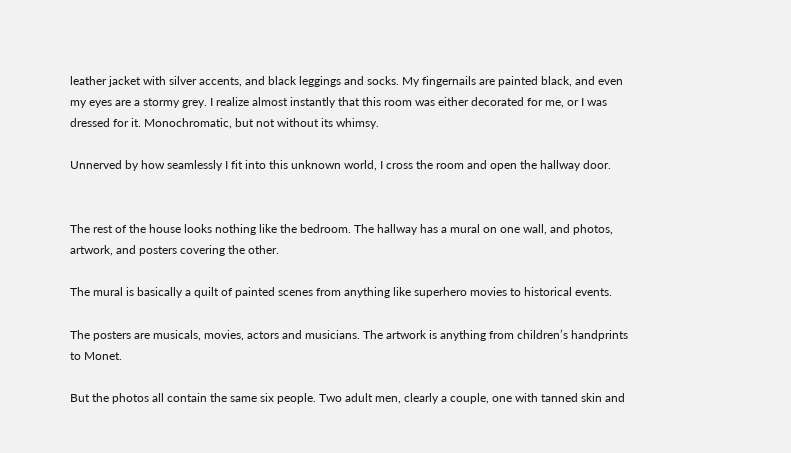leather jacket with silver accents, and black leggings and socks. My fingernails are painted black, and even my eyes are a stormy grey. I realize almost instantly that this room was either decorated for me, or I was dressed for it. Monochromatic, but not without its whimsy.

Unnerved by how seamlessly I fit into this unknown world, I cross the room and open the hallway door.


The rest of the house looks nothing like the bedroom. The hallway has a mural on one wall, and photos, artwork, and posters covering the other.

The mural is basically a quilt of painted scenes from anything like superhero movies to historical events.

The posters are musicals, movies, actors and musicians. The artwork is anything from children’s handprints to Monet.

But the photos all contain the same six people. Two adult men, clearly a couple, one with tanned skin and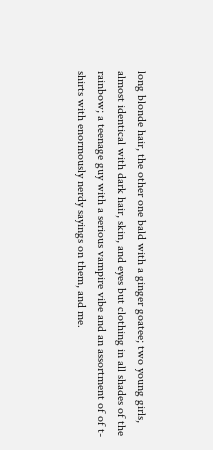long blonde hair, the other one bald with a ginger goatee; two young girls, almost identical with dark hair, skin, and eyes but clothing in all shades of the rainbow; a teenage guy with a serious vampire vibe and an assortment of of t-shirts with enormously nerdy sayings on them, and me.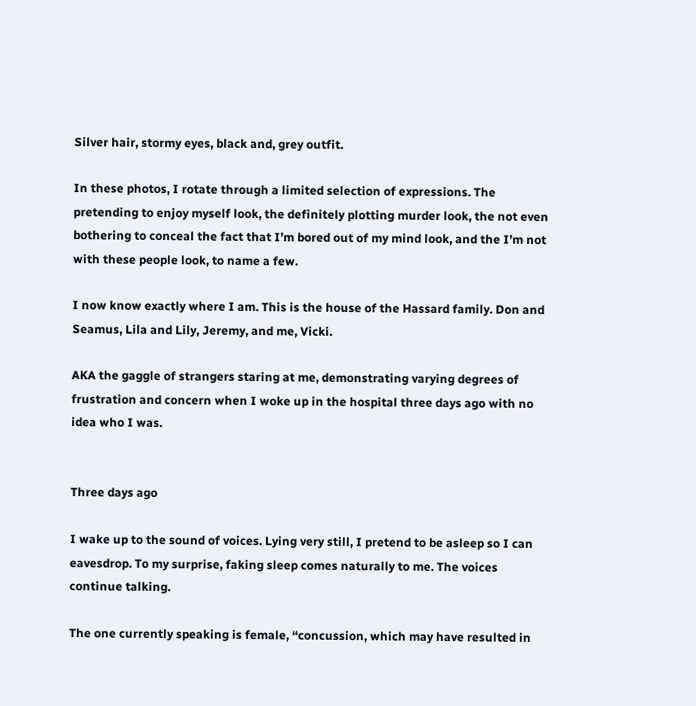Silver hair, stormy eyes, black and, grey outfit.

In these photos, I rotate through a limited selection of expressions. The pretending to enjoy myself look, the definitely plotting murder look, the not even bothering to conceal the fact that I’m bored out of my mind look, and the I’m not with these people look, to name a few.

I now know exactly where I am. This is the house of the Hassard family. Don and Seamus, Lila and Lily, Jeremy, and me, Vicki.

AKA the gaggle of strangers staring at me, demonstrating varying degrees of frustration and concern when I woke up in the hospital three days ago with no idea who I was.


Three days ago

I wake up to the sound of voices. Lying very still, I pretend to be asleep so I can eavesdrop. To my surprise, faking sleep comes naturally to me. The voices continue talking.

The one currently speaking is female, “concussion, which may have resulted in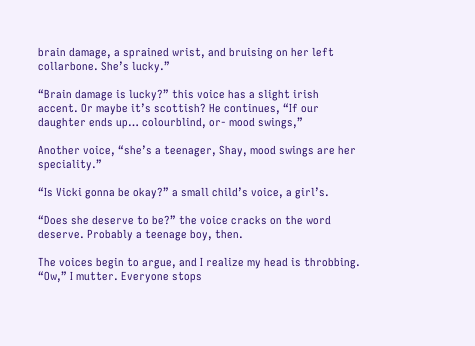brain damage, a sprained wrist, and bruising on her left collarbone. She’s lucky.”

“Brain damage is lucky?” this voice has a slight irish accent. Or maybe it’s scottish? He continues, “If our daughter ends up… colourblind, or- mood swings,”

Another voice, “she’s a teenager, Shay, mood swings are her speciality.”

“Is Vicki gonna be okay?” a small child’s voice, a girl’s.

“Does she deserve to be?” the voice cracks on the word deserve. Probably a teenage boy, then.

The voices begin to argue, and I realize my head is throbbing. “Ow,” I mutter. Everyone stops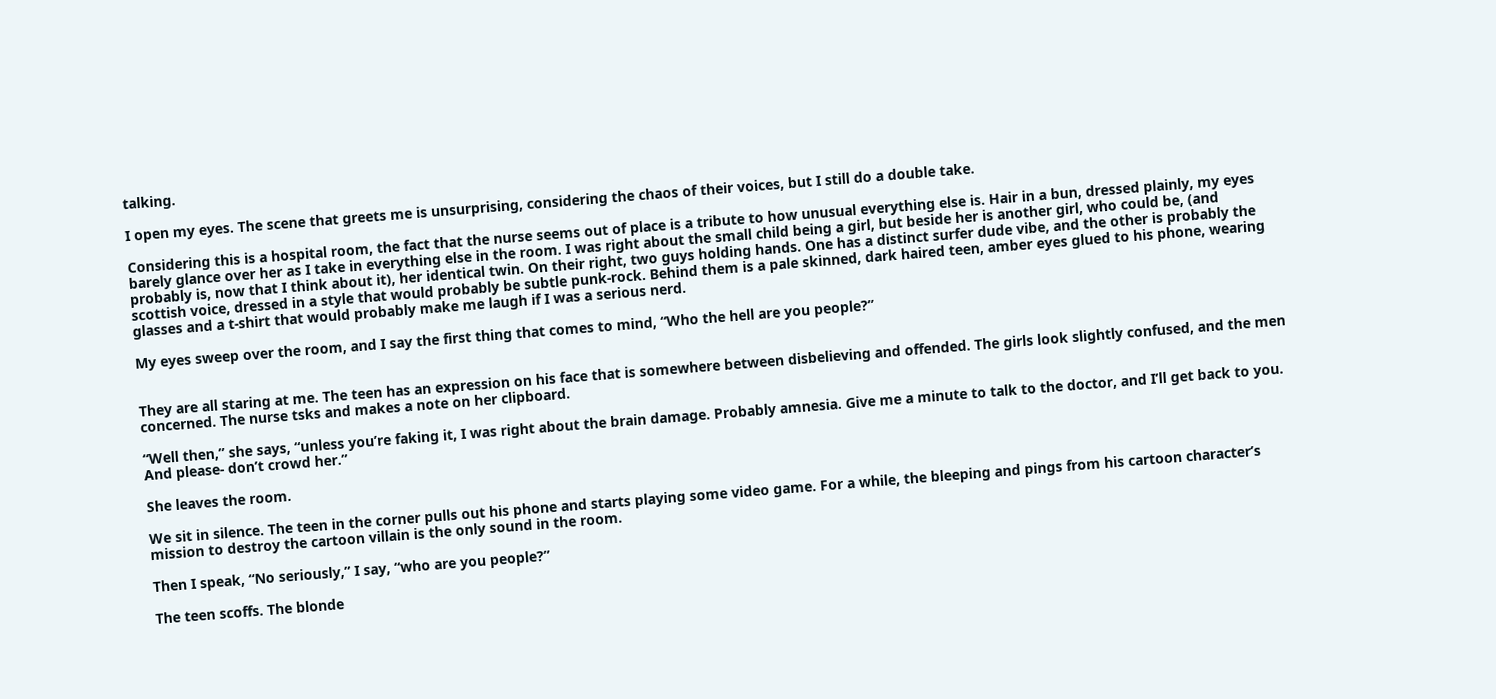talking.

I open my eyes. The scene that greets me is unsurprising, considering the chaos of their voices, but I still do a double take.

Considering this is a hospital room, the fact that the nurse seems out of place is a tribute to how unusual everything else is. Hair in a bun, dressed plainly, my eyes barely glance over her as I take in everything else in the room. I was right about the small child being a girl, but beside her is another girl, who could be, (and probably is, now that I think about it), her identical twin. On their right, two guys holding hands. One has a distinct surfer dude vibe, and the other is probably the scottish voice, dressed in a style that would probably be subtle punk-rock. Behind them is a pale skinned, dark haired teen, amber eyes glued to his phone, wearing glasses and a t-shirt that would probably make me laugh if I was a serious nerd.

My eyes sweep over the room, and I say the first thing that comes to mind, “Who the hell are you people?”


They are all staring at me. The teen has an expression on his face that is somewhere between disbelieving and offended. The girls look slightly confused, and the men concerned. The nurse tsks and makes a note on her clipboard.

“Well then,” she says, “unless you’re faking it, I was right about the brain damage. Probably amnesia. Give me a minute to talk to the doctor, and I’ll get back to you. And please- don’t crowd her.”

She leaves the room.

We sit in silence. The teen in the corner pulls out his phone and starts playing some video game. For a while, the bleeping and pings from his cartoon character’s mission to destroy the cartoon villain is the only sound in the room.

Then I speak, “No seriously,” I say, “who are you people?”

The teen scoffs. The blonde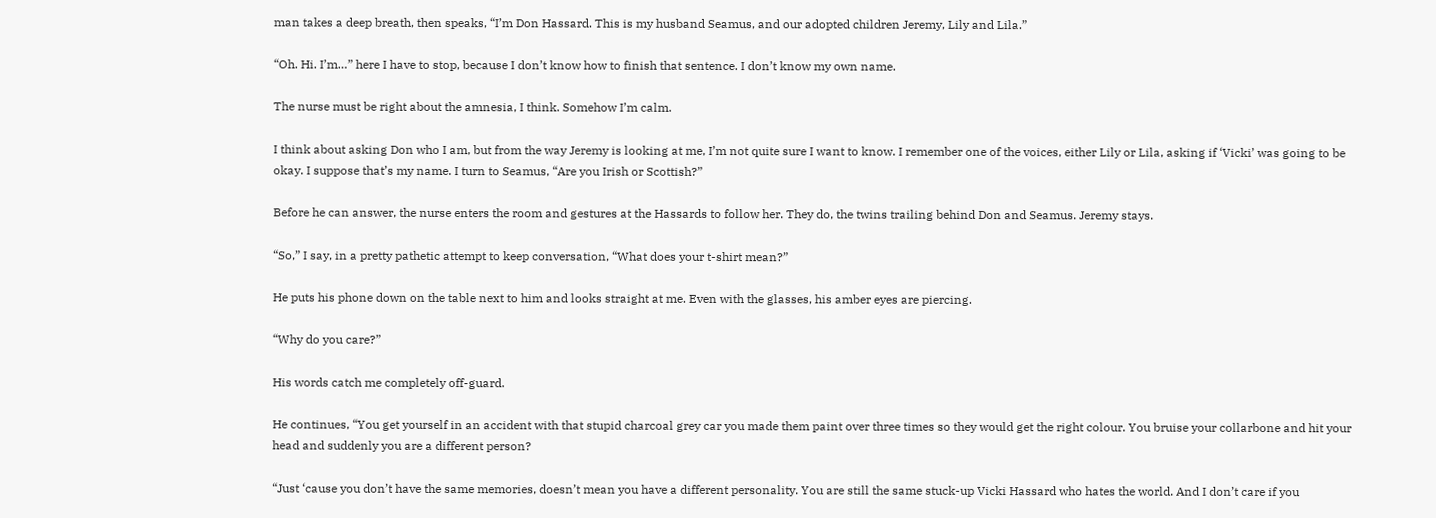man takes a deep breath, then speaks, “I’m Don Hassard. This is my husband Seamus, and our adopted children Jeremy, Lily and Lila.”

“Oh. Hi. I’m…” here I have to stop, because I don’t know how to finish that sentence. I don’t know my own name.

The nurse must be right about the amnesia, I think. Somehow I’m calm.

I think about asking Don who I am, but from the way Jeremy is looking at me, I’m not quite sure I want to know. I remember one of the voices, either Lily or Lila, asking if ‘Vicki’ was going to be okay. I suppose that’s my name. I turn to Seamus, “Are you Irish or Scottish?”

Before he can answer, the nurse enters the room and gestures at the Hassards to follow her. They do, the twins trailing behind Don and Seamus. Jeremy stays.

“So,” I say, in a pretty pathetic attempt to keep conversation, “What does your t-shirt mean?”

He puts his phone down on the table next to him and looks straight at me. Even with the glasses, his amber eyes are piercing.

“Why do you care?”

His words catch me completely off-guard.

He continues, “You get yourself in an accident with that stupid charcoal grey car you made them paint over three times so they would get the right colour. You bruise your collarbone and hit your head and suddenly you are a different person?

“Just ‘cause you don’t have the same memories, doesn’t mean you have a different personality. You are still the same stuck-up Vicki Hassard who hates the world. And I don’t care if you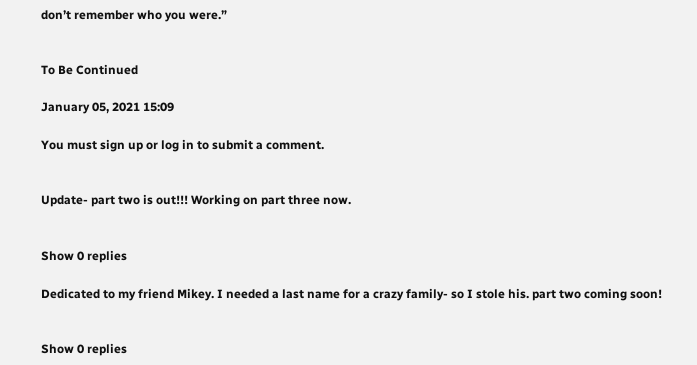don’t remember who you were.”


To Be Continued

January 05, 2021 15:09

You must sign up or log in to submit a comment.


Update- part two is out!!! Working on part three now.


Show 0 replies

Dedicated to my friend Mikey. I needed a last name for a crazy family- so I stole his. part two coming soon!


Show 0 replies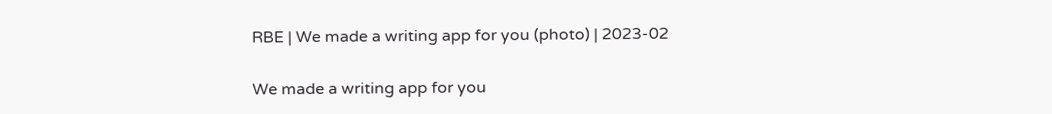RBE | We made a writing app for you (photo) | 2023-02

We made a writing app for you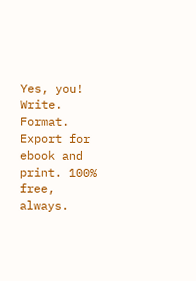Yes, you! Write. Format. Export for ebook and print. 100% free, always.